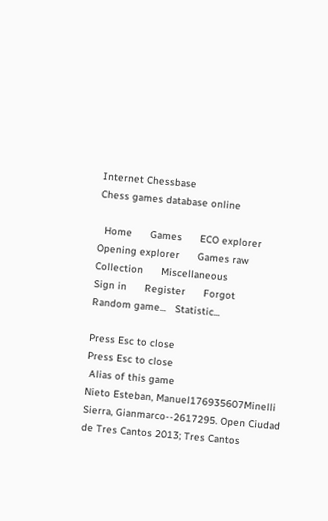Internet Chessbase
Chess games database online

  Home      Games      ECO explorer       Opening explorer      Games raw      Collection      Miscellaneous
Sign in      Register      Forgot
Random game...   Statistic...

Press Esc to close
Press Esc to close
 Alias of this game
Nieto Esteban, Manuel176935607Minelli Sierra, Gianmarco--2617295. Open Ciudad de Tres Cantos 2013; Tres Cantos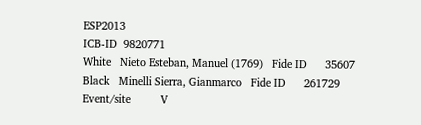ESP2013
ICB-ID  9820771
White   Nieto Esteban, Manuel (1769)   Fide ID      35607
Black   Minelli Sierra, Gianmarco   Fide ID      261729
Event/site          V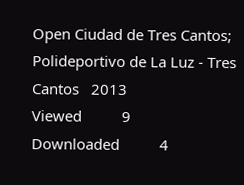Open Ciudad de Tres Cantos; Polideportivo de La Luz - Tres Cantos   2013
Viewed          9
Downloaded          4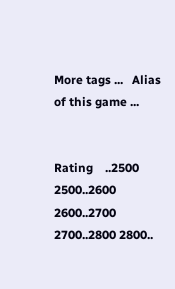More tags ...   Alias of this game ...


Rating    ..2500 2500..2600 2600..2700 2700..2800 2800..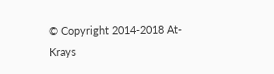© Copyright 2014-2018 At-Krays